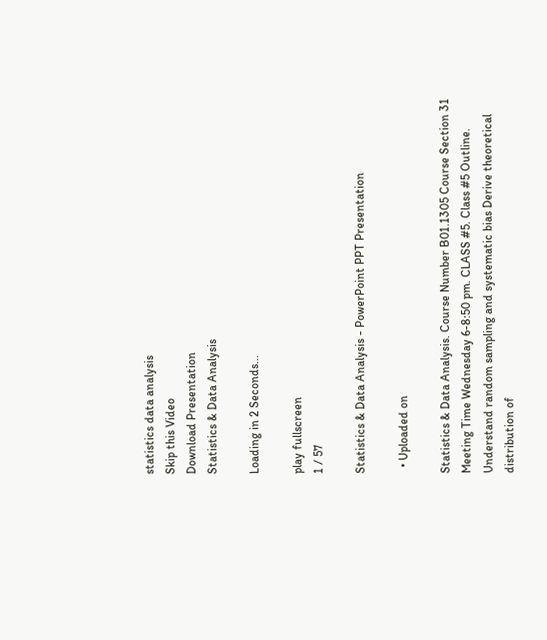statistics data analysis
Skip this Video
Download Presentation
Statistics & Data Analysis

Loading in 2 Seconds...

play fullscreen
1 / 57

Statistics & Data Analysis - PowerPoint PPT Presentation

  • Uploaded on

Statistics & Data Analysis. Course Number B01.1305 Course Section 31 Meeting Time Wednesday 6-8:50 pm. CLASS #5. Class #5 Outline. Understand random sampling and systematic bias Derive theoretical distribution of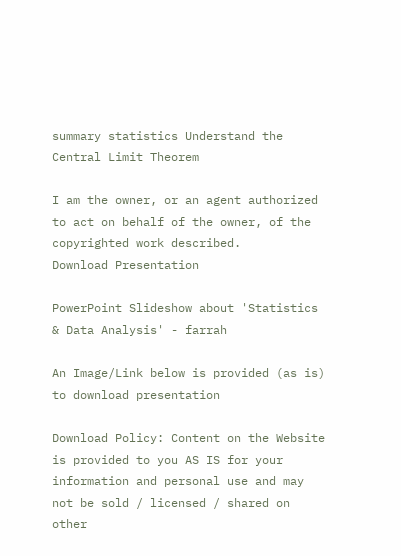summary statistics Understand the Central Limit Theorem

I am the owner, or an agent authorized to act on behalf of the owner, of the copyrighted work described.
Download Presentation

PowerPoint Slideshow about 'Statistics & Data Analysis' - farrah

An Image/Link below is provided (as is) to download presentation

Download Policy: Content on the Website is provided to you AS IS for your information and personal use and may not be sold / licensed / shared on other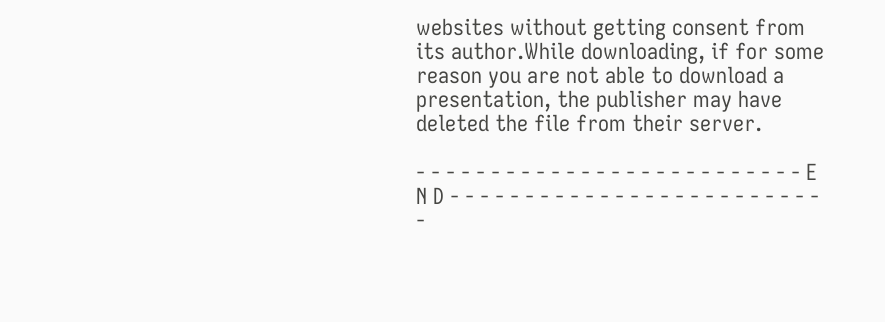websites without getting consent from its author.While downloading, if for some reason you are not able to download a presentation, the publisher may have deleted the file from their server.

- - - - - - - - - - - - - - - - - - - - - - - - - - E N D - - - - - - - - - - - - - - - - - - - - - - - - - -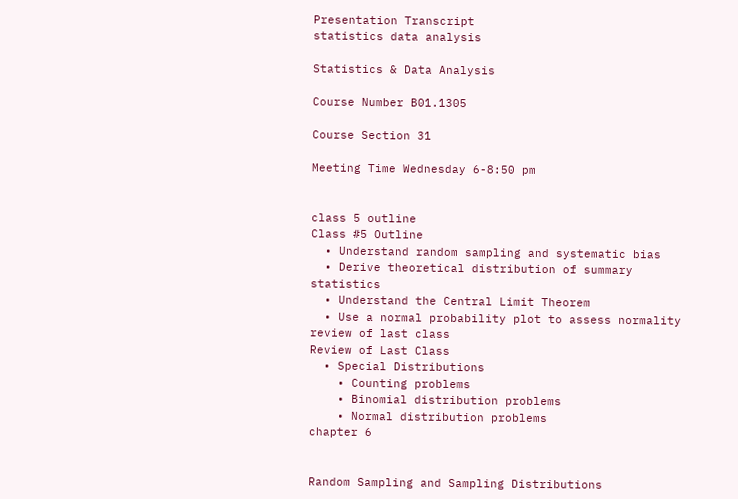Presentation Transcript
statistics data analysis

Statistics & Data Analysis

Course Number B01.1305

Course Section 31

Meeting Time Wednesday 6-8:50 pm


class 5 outline
Class #5 Outline
  • Understand random sampling and systematic bias
  • Derive theoretical distribution of summary statistics
  • Understand the Central Limit Theorem
  • Use a normal probability plot to assess normality
review of last class
Review of Last Class
  • Special Distributions
    • Counting problems
    • Binomial distribution problems
    • Normal distribution problems
chapter 6


Random Sampling and Sampling Distributions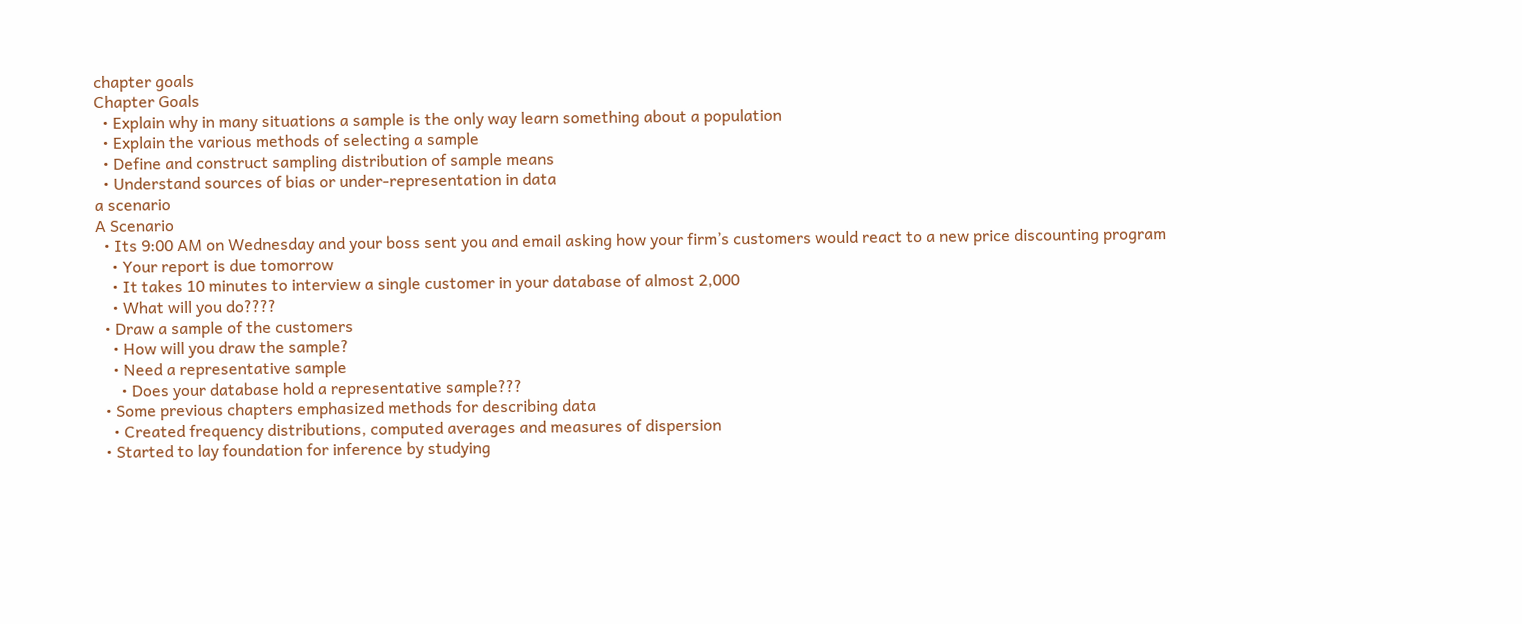chapter goals
Chapter Goals
  • Explain why in many situations a sample is the only way learn something about a population
  • Explain the various methods of selecting a sample
  • Define and construct sampling distribution of sample means
  • Understand sources of bias or under-representation in data
a scenario
A Scenario
  • Its 9:00 AM on Wednesday and your boss sent you and email asking how your firm’s customers would react to a new price discounting program
    • Your report is due tomorrow
    • It takes 10 minutes to interview a single customer in your database of almost 2,000
    • What will you do????
  • Draw a sample of the customers
    • How will you draw the sample?
    • Need a representative sample
      • Does your database hold a representative sample???
  • Some previous chapters emphasized methods for describing data
    • Created frequency distributions, computed averages and measures of dispersion
  • Started to lay foundation for inference by studying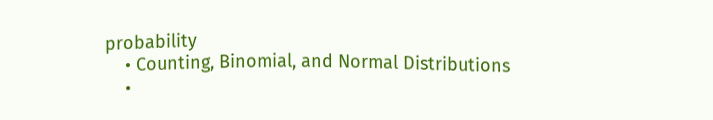probability
    • Counting, Binomial, and Normal Distributions
    •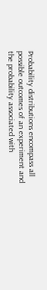Probability distributions encompass all possible outcomes of an experiment and the probability associated with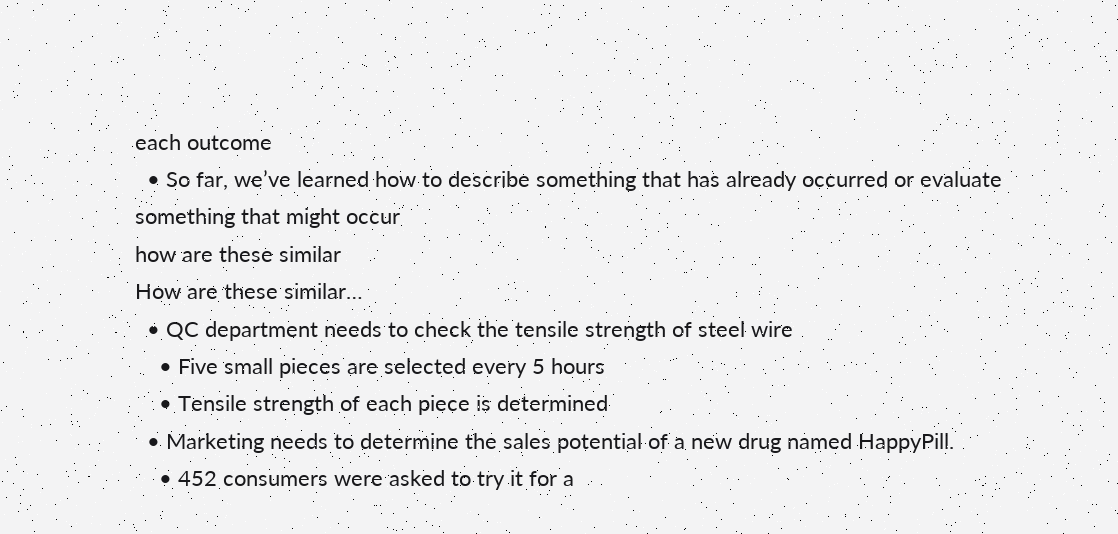each outcome
  • So far, we’ve learned how to describe something that has already occurred or evaluate something that might occur
how are these similar
How are these similar…
  • QC department needs to check the tensile strength of steel wire
    • Five small pieces are selected every 5 hours
    • Tensile strength of each piece is determined
  • Marketing needs to determine the sales potential of a new drug named HappyPill.
    • 452 consumers were asked to try it for a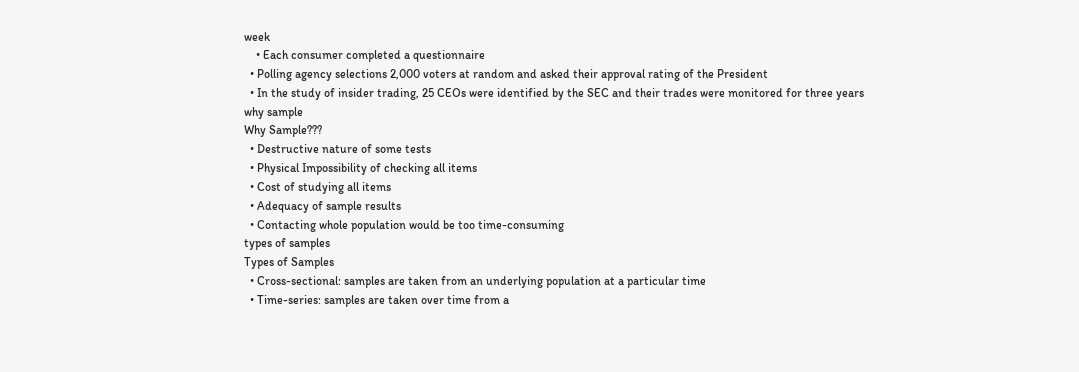week
    • Each consumer completed a questionnaire
  • Polling agency selections 2,000 voters at random and asked their approval rating of the President
  • In the study of insider trading, 25 CEOs were identified by the SEC and their trades were monitored for three years
why sample
Why Sample???
  • Destructive nature of some tests
  • Physical Impossibility of checking all items
  • Cost of studying all items
  • Adequacy of sample results
  • Contacting whole population would be too time-consuming
types of samples
Types of Samples
  • Cross-sectional: samples are taken from an underlying population at a particular time
  • Time-series: samples are taken over time from a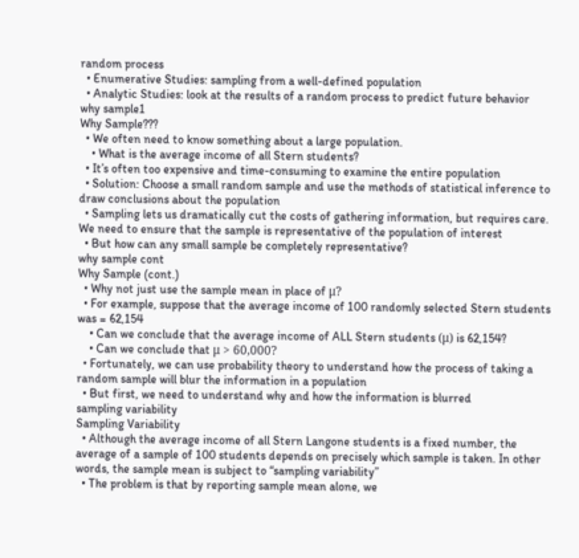random process
  • Enumerative Studies: sampling from a well-defined population
  • Analytic Studies: look at the results of a random process to predict future behavior
why sample1
Why Sample???
  • We often need to know something about a large population.
    • What is the average income of all Stern students?
  • It’s often too expensive and time-consuming to examine the entire population
  • Solution: Choose a small random sample and use the methods of statistical inference to draw conclusions about the population
  • Sampling lets us dramatically cut the costs of gathering information, but requires care. We need to ensure that the sample is representative of the population of interest
  • But how can any small sample be completely representative?
why sample cont
Why Sample (cont.)
  • Why not just use the sample mean in place of μ?
  • For example, suppose that the average income of 100 randomly selected Stern students was = 62,154
    • Can we conclude that the average income of ALL Stern students (μ) is 62,154?
    • Can we conclude that μ > 60,000?
  • Fortunately, we can use probability theory to understand how the process of taking a random sample will blur the information in a population
  • But first, we need to understand why and how the information is blurred
sampling variability
Sampling Variability
  • Although the average income of all Stern Langone students is a fixed number, the average of a sample of 100 students depends on precisely which sample is taken. In other words, the sample mean is subject to “sampling variability”
  • The problem is that by reporting sample mean alone, we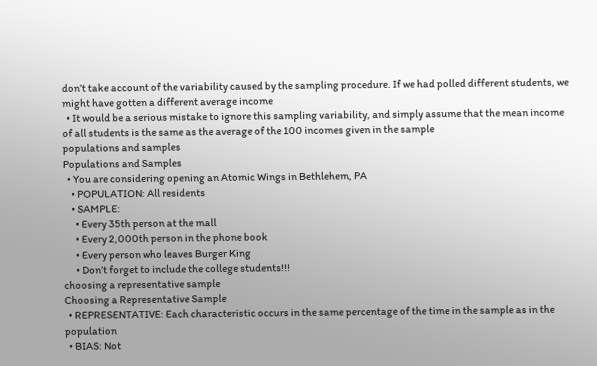don’t take account of the variability caused by the sampling procedure. If we had polled different students, we might have gotten a different average income
  • It would be a serious mistake to ignore this sampling variability, and simply assume that the mean income of all students is the same as the average of the 100 incomes given in the sample
populations and samples
Populations and Samples
  • You are considering opening an Atomic Wings in Bethlehem, PA
    • POPULATION: All residents
    • SAMPLE:
      • Every 35th person at the mall
      • Every 2,000th person in the phone book
      • Every person who leaves Burger King
      • Don’t forget to include the college students!!!
choosing a representative sample
Choosing a Representative Sample
  • REPRESENTATIVE: Each characteristic occurs in the same percentage of the time in the sample as in the population
  • BIAS: Not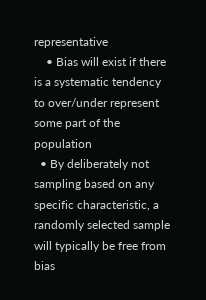representative
    • Bias will exist if there is a systematic tendency to over/under represent some part of the population
  • By deliberately not sampling based on any specific characteristic, a randomly selected sample will typically be free from bias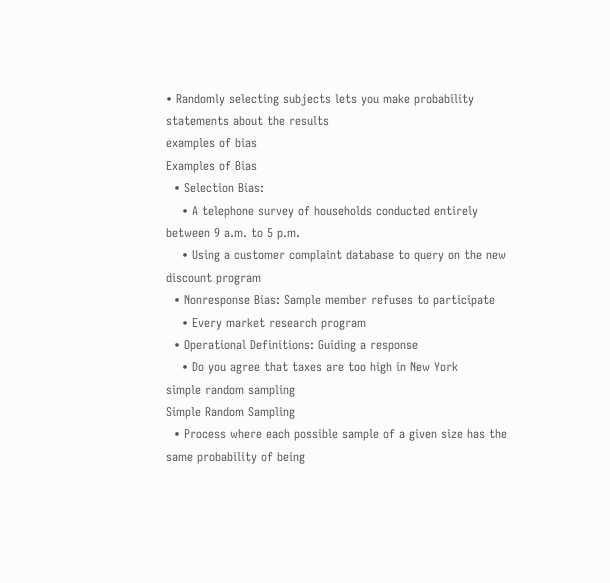• Randomly selecting subjects lets you make probability statements about the results
examples of bias
Examples of Bias
  • Selection Bias:
    • A telephone survey of households conducted entirely between 9 a.m. to 5 p.m.
    • Using a customer complaint database to query on the new discount program
  • Nonresponse Bias: Sample member refuses to participate
    • Every market research program
  • Operational Definitions: Guiding a response
    • Do you agree that taxes are too high in New York
simple random sampling
Simple Random Sampling
  • Process where each possible sample of a given size has the same probability of being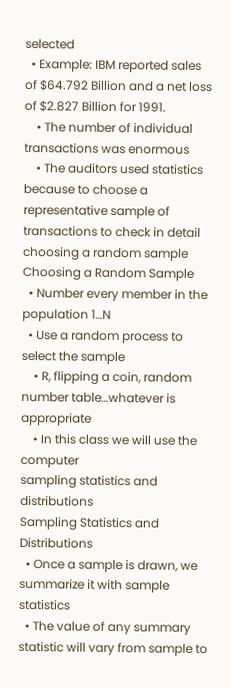selected
  • Example: IBM reported sales of $64.792 Billion and a net loss of $2.827 Billion for 1991.
    • The number of individual transactions was enormous
    • The auditors used statistics because to choose a representative sample of transactions to check in detail
choosing a random sample
Choosing a Random Sample
  • Number every member in the population 1…N
  • Use a random process to select the sample
    • R, flipping a coin, random number table…whatever is appropriate
    • In this class we will use the computer
sampling statistics and distributions
Sampling Statistics and Distributions
  • Once a sample is drawn, we summarize it with sample statistics
  • The value of any summary statistic will vary from sample to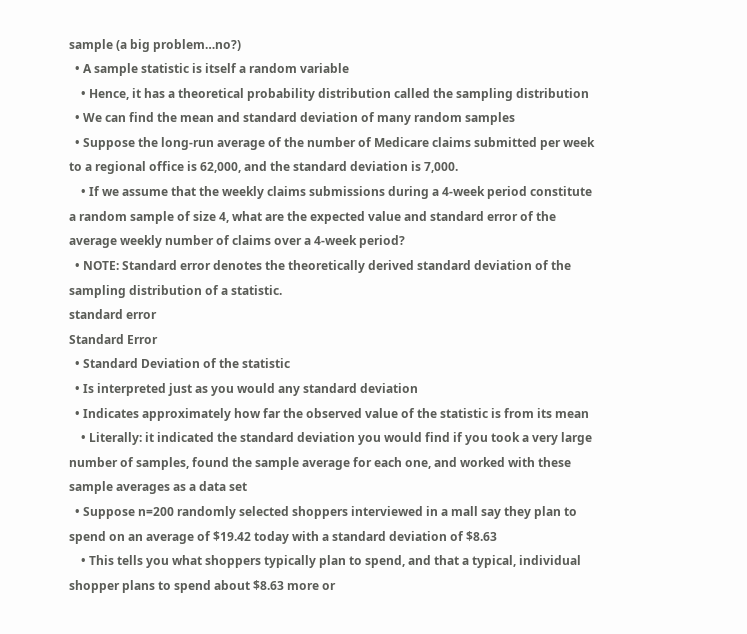sample (a big problem…no?)
  • A sample statistic is itself a random variable
    • Hence, it has a theoretical probability distribution called the sampling distribution
  • We can find the mean and standard deviation of many random samples
  • Suppose the long-run average of the number of Medicare claims submitted per week to a regional office is 62,000, and the standard deviation is 7,000.
    • If we assume that the weekly claims submissions during a 4-week period constitute a random sample of size 4, what are the expected value and standard error of the average weekly number of claims over a 4-week period?
  • NOTE: Standard error denotes the theoretically derived standard deviation of the sampling distribution of a statistic.
standard error
Standard Error
  • Standard Deviation of the statistic
  • Is interpreted just as you would any standard deviation
  • Indicates approximately how far the observed value of the statistic is from its mean
    • Literally: it indicated the standard deviation you would find if you took a very large number of samples, found the sample average for each one, and worked with these sample averages as a data set
  • Suppose n=200 randomly selected shoppers interviewed in a mall say they plan to spend on an average of $19.42 today with a standard deviation of $8.63
    • This tells you what shoppers typically plan to spend, and that a typical, individual shopper plans to spend about $8.63 more or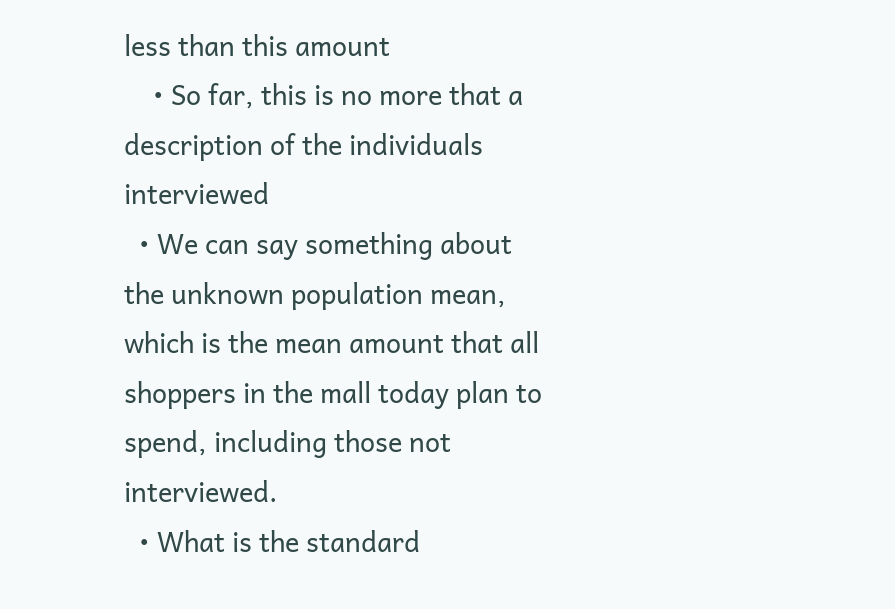less than this amount
    • So far, this is no more that a description of the individuals interviewed
  • We can say something about the unknown population mean, which is the mean amount that all shoppers in the mall today plan to spend, including those not interviewed.
  • What is the standard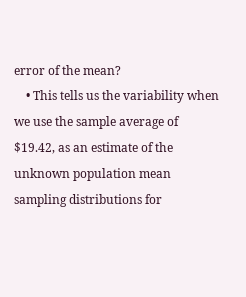error of the mean?
    • This tells us the variability when we use the sample average of $19.42, as an estimate of the unknown population mean
sampling distributions for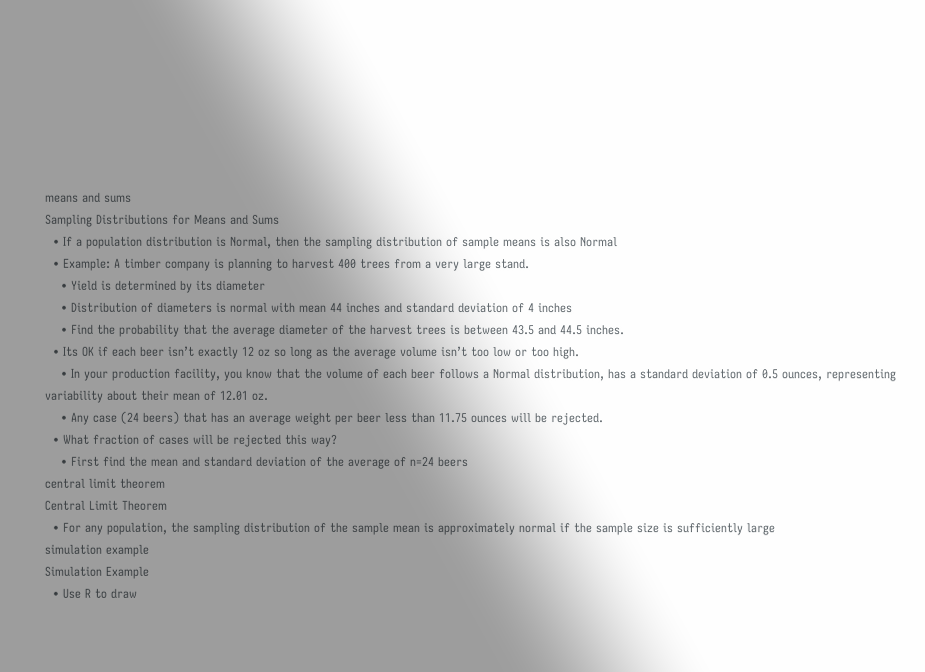means and sums
Sampling Distributions for Means and Sums
  • If a population distribution is Normal, then the sampling distribution of sample means is also Normal
  • Example: A timber company is planning to harvest 400 trees from a very large stand.
    • Yield is determined by its diameter
    • Distribution of diameters is normal with mean 44 inches and standard deviation of 4 inches
    • Find the probability that the average diameter of the harvest trees is between 43.5 and 44.5 inches.
  • Its OK if each beer isn’t exactly 12 oz so long as the average volume isn’t too low or too high.
    • In your production facility, you know that the volume of each beer follows a Normal distribution, has a standard deviation of 0.5 ounces, representing variability about their mean of 12.01 oz.
    • Any case (24 beers) that has an average weight per beer less than 11.75 ounces will be rejected.
  • What fraction of cases will be rejected this way?
    • First find the mean and standard deviation of the average of n=24 beers
central limit theorem
Central Limit Theorem
  • For any population, the sampling distribution of the sample mean is approximately normal if the sample size is sufficiently large
simulation example
Simulation Example
  • Use R to draw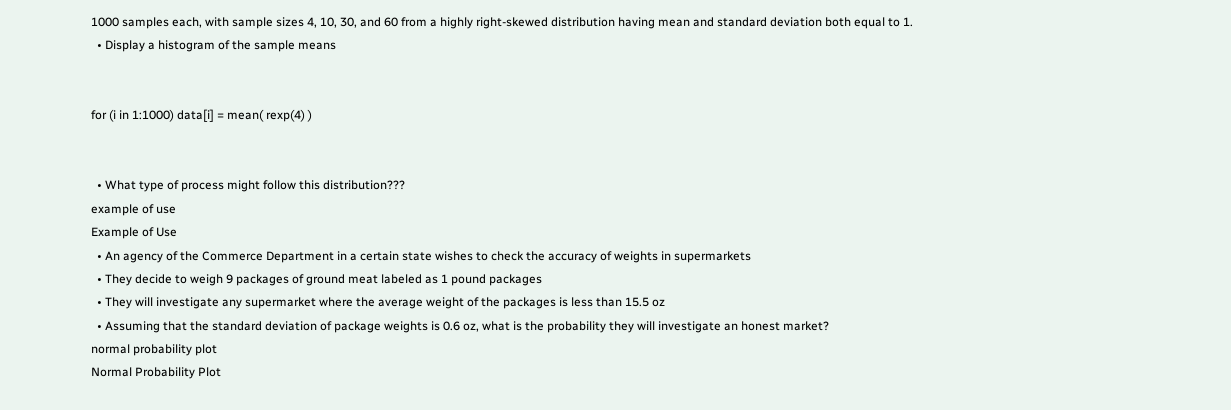1000 samples each, with sample sizes 4, 10, 30, and 60 from a highly right-skewed distribution having mean and standard deviation both equal to 1.
  • Display a histogram of the sample means


for (i in 1:1000) data[i] = mean( rexp(4) )


  • What type of process might follow this distribution???
example of use
Example of Use
  • An agency of the Commerce Department in a certain state wishes to check the accuracy of weights in supermarkets
  • They decide to weigh 9 packages of ground meat labeled as 1 pound packages
  • They will investigate any supermarket where the average weight of the packages is less than 15.5 oz
  • Assuming that the standard deviation of package weights is 0.6 oz, what is the probability they will investigate an honest market?
normal probability plot
Normal Probability Plot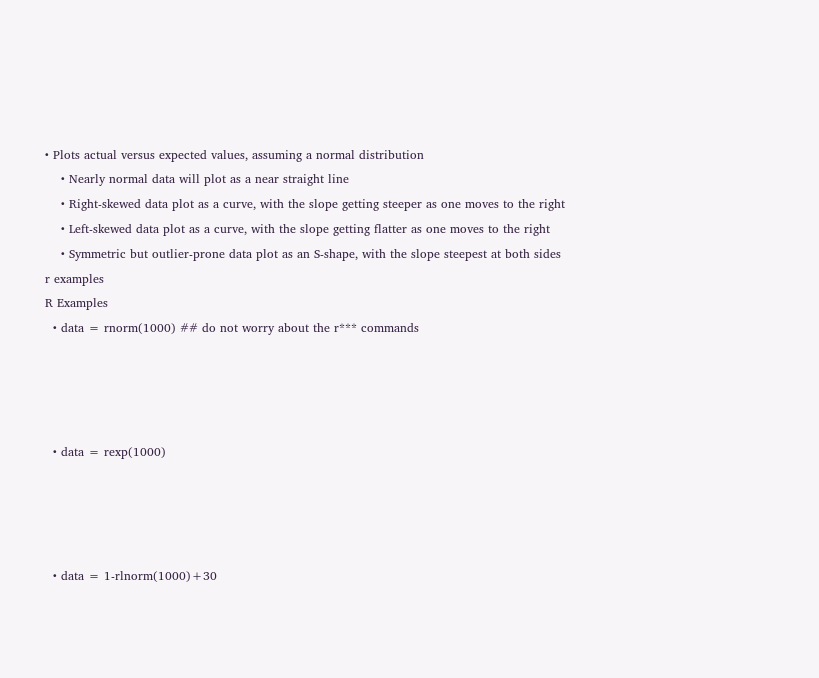• Plots actual versus expected values, assuming a normal distribution
    • Nearly normal data will plot as a near straight line
    • Right-skewed data plot as a curve, with the slope getting steeper as one moves to the right
    • Left-skewed data plot as a curve, with the slope getting flatter as one moves to the right
    • Symmetric but outlier-prone data plot as an S-shape, with the slope steepest at both sides
r examples
R Examples
  • data = rnorm(1000) ## do not worry about the r*** commands




  • data = rexp(1000)




  • data = 1-rlnorm(1000)+30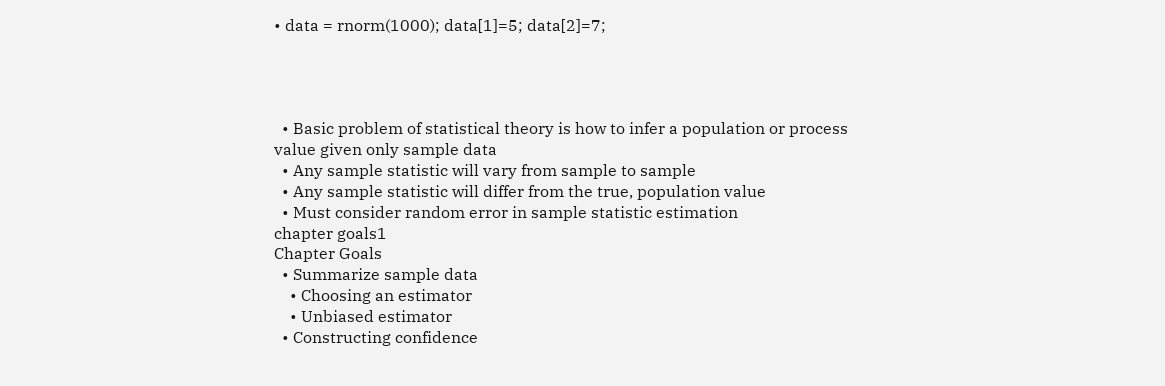• data = rnorm(1000); data[1]=5; data[2]=7;




  • Basic problem of statistical theory is how to infer a population or process value given only sample data
  • Any sample statistic will vary from sample to sample
  • Any sample statistic will differ from the true, population value
  • Must consider random error in sample statistic estimation
chapter goals1
Chapter Goals
  • Summarize sample data
    • Choosing an estimator
    • Unbiased estimator
  • Constructing confidence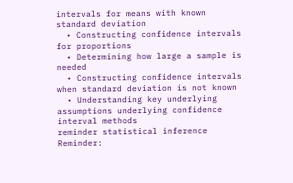intervals for means with known standard deviation
  • Constructing confidence intervals for proportions
  • Determining how large a sample is needed
  • Constructing confidence intervals when standard deviation is not known
  • Understanding key underlying assumptions underlying confidence interval methods
reminder statistical inference
Reminder: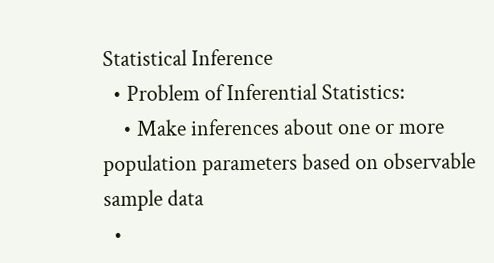Statistical Inference
  • Problem of Inferential Statistics:
    • Make inferences about one or more population parameters based on observable sample data
  •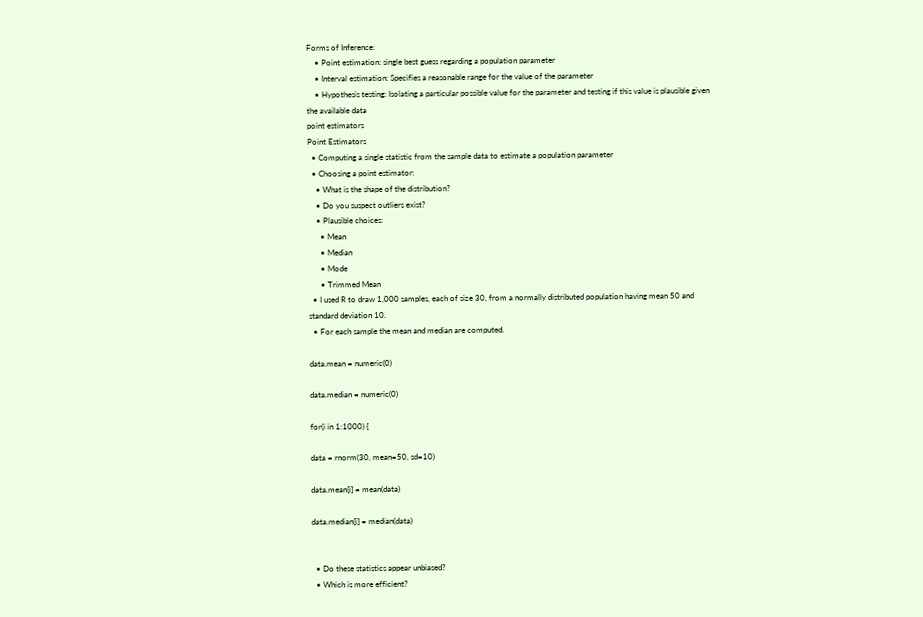Forms of Inference:
    • Point estimation: single best guess regarding a population parameter
    • Interval estimation: Specifies a reasonable range for the value of the parameter
    • Hypothesis testing: Isolating a particular possible value for the parameter and testing if this value is plausible given the available data
point estimators
Point Estimators
  • Computing a single statistic from the sample data to estimate a population parameter
  • Choosing a point estimator:
    • What is the shape of the distribution?
    • Do you suspect outliers exist?
    • Plausible choices:
      • Mean
      • Median
      • Mode
      • Trimmed Mean
  • I used R to draw 1,000 samples, each of size 30, from a normally distributed population having mean 50 and standard deviation 10.
  • For each sample the mean and median are computed.

data.mean = numeric(0)

data.median = numeric(0)

for(i in 1:1000) {

data = rnorm(30, mean=50, sd=10)

data.mean[i] = mean(data)

data.median[i] = median(data)


  • Do these statistics appear unbiased?
  • Which is more efficient?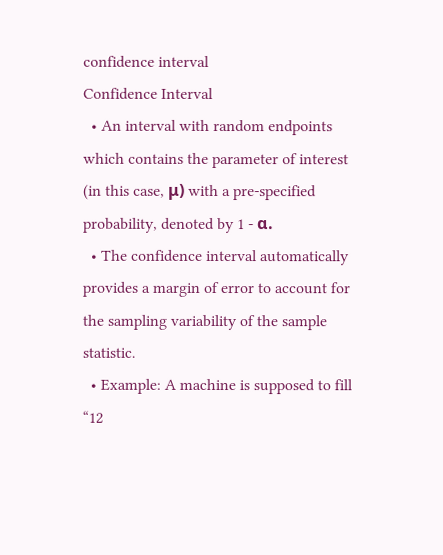confidence interval
Confidence Interval
  • An interval with random endpoints which contains the parameter of interest (in this case, μ) with a pre-specified probability, denoted by 1 - α.
  • The confidence interval automatically provides a margin of error to account for the sampling variability of the sample statistic.
  • Example: A machine is supposed to fill “12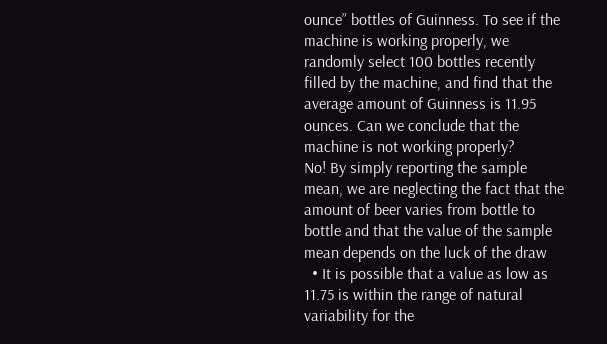ounce” bottles of Guinness. To see if the machine is working properly, we randomly select 100 bottles recently filled by the machine, and find that the average amount of Guinness is 11.95 ounces. Can we conclude that the machine is not working properly?
No! By simply reporting the sample mean, we are neglecting the fact that the amount of beer varies from bottle to bottle and that the value of the sample mean depends on the luck of the draw
  • It is possible that a value as low as 11.75 is within the range of natural variability for the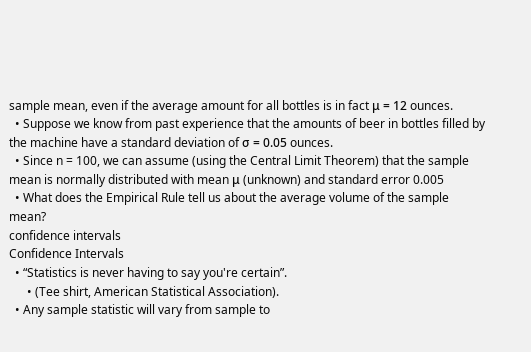sample mean, even if the average amount for all bottles is in fact μ = 12 ounces.
  • Suppose we know from past experience that the amounts of beer in bottles filled by the machine have a standard deviation of σ = 0.05 ounces.
  • Since n = 100, we can assume (using the Central Limit Theorem) that the sample mean is normally distributed with mean μ (unknown) and standard error 0.005
  • What does the Empirical Rule tell us about the average volume of the sample mean?
confidence intervals
Confidence Intervals
  • “Statistics is never having to say you're certain”.
      • (Tee shirt, American Statistical Association).
  • Any sample statistic will vary from sample to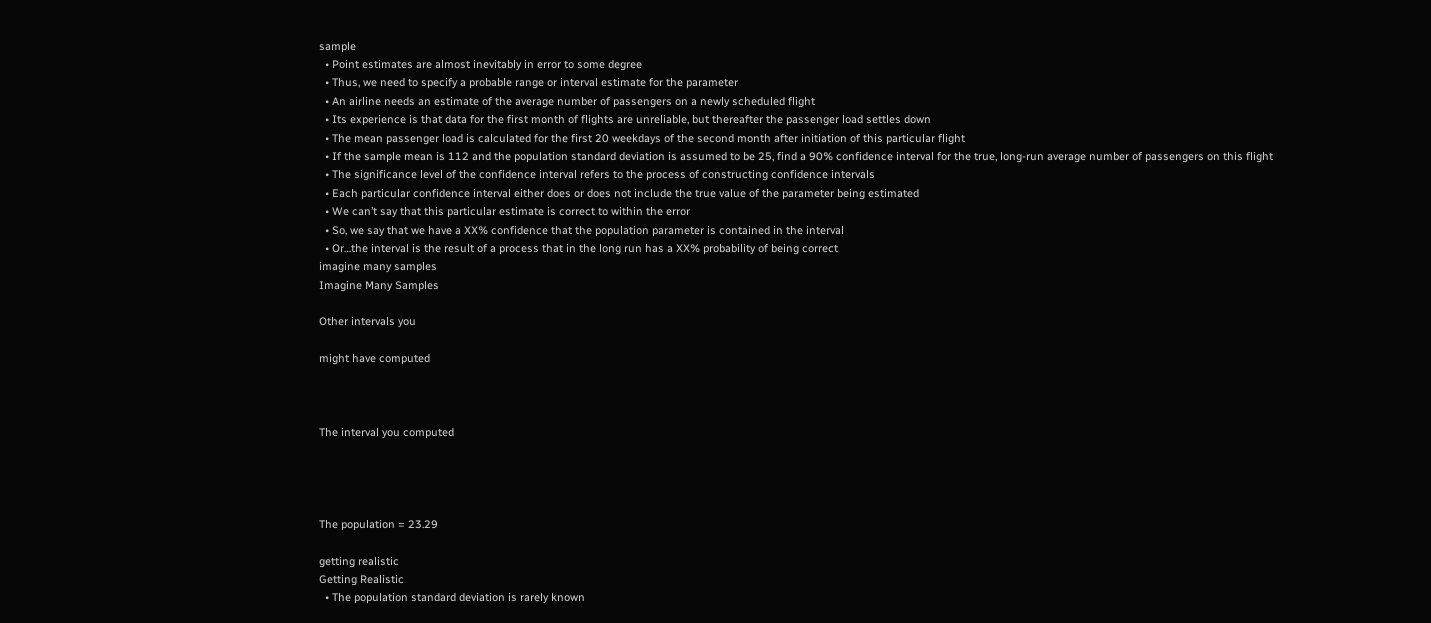sample
  • Point estimates are almost inevitably in error to some degree
  • Thus, we need to specify a probable range or interval estimate for the parameter
  • An airline needs an estimate of the average number of passengers on a newly scheduled flight
  • Its experience is that data for the first month of flights are unreliable, but thereafter the passenger load settles down
  • The mean passenger load is calculated for the first 20 weekdays of the second month after initiation of this particular flight
  • If the sample mean is 112 and the population standard deviation is assumed to be 25, find a 90% confidence interval for the true, long-run average number of passengers on this flight
  • The significance level of the confidence interval refers to the process of constructing confidence intervals
  • Each particular confidence interval either does or does not include the true value of the parameter being estimated
  • We can’t say that this particular estimate is correct to within the error
  • So, we say that we have a XX% confidence that the population parameter is contained in the interval
  • Or…the interval is the result of a process that in the long run has a XX% probability of being correct
imagine many samples
Imagine Many Samples

Other intervals you

might have computed



The interval you computed




The population = 23.29

getting realistic
Getting Realistic
  • The population standard deviation is rarely known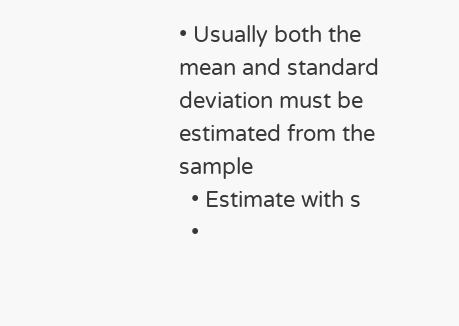• Usually both the mean and standard deviation must be estimated from the sample
  • Estimate with s
  •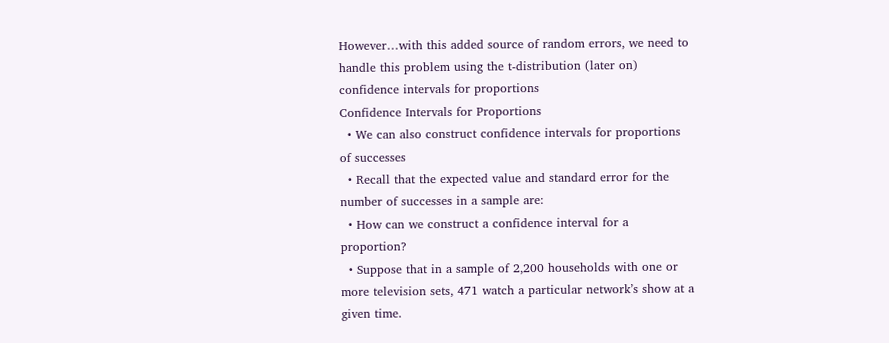However…with this added source of random errors, we need to handle this problem using the t-distribution (later on)
confidence intervals for proportions
Confidence Intervals for Proportions
  • We can also construct confidence intervals for proportions of successes
  • Recall that the expected value and standard error for the number of successes in a sample are:
  • How can we construct a confidence interval for a proportion?
  • Suppose that in a sample of 2,200 households with one or more television sets, 471 watch a particular network’s show at a given time.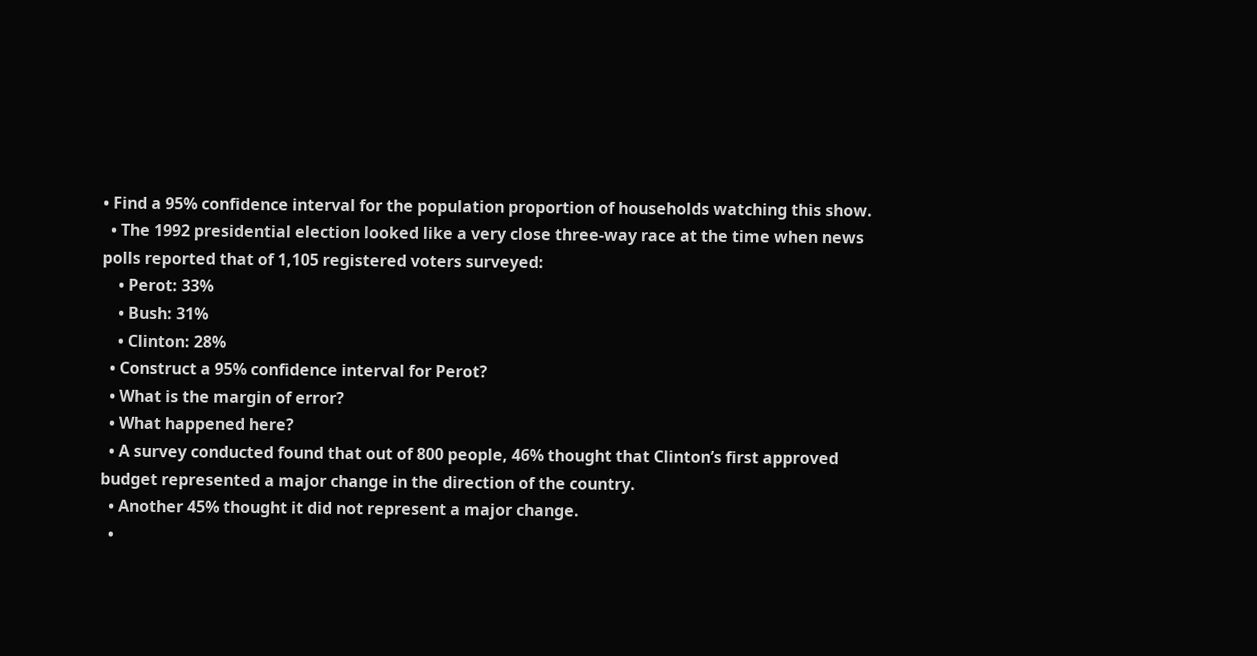• Find a 95% confidence interval for the population proportion of households watching this show.
  • The 1992 presidential election looked like a very close three-way race at the time when news polls reported that of 1,105 registered voters surveyed:
    • Perot: 33%
    • Bush: 31%
    • Clinton: 28%
  • Construct a 95% confidence interval for Perot?
  • What is the margin of error?
  • What happened here?
  • A survey conducted found that out of 800 people, 46% thought that Clinton’s first approved budget represented a major change in the direction of the country.
  • Another 45% thought it did not represent a major change.
  •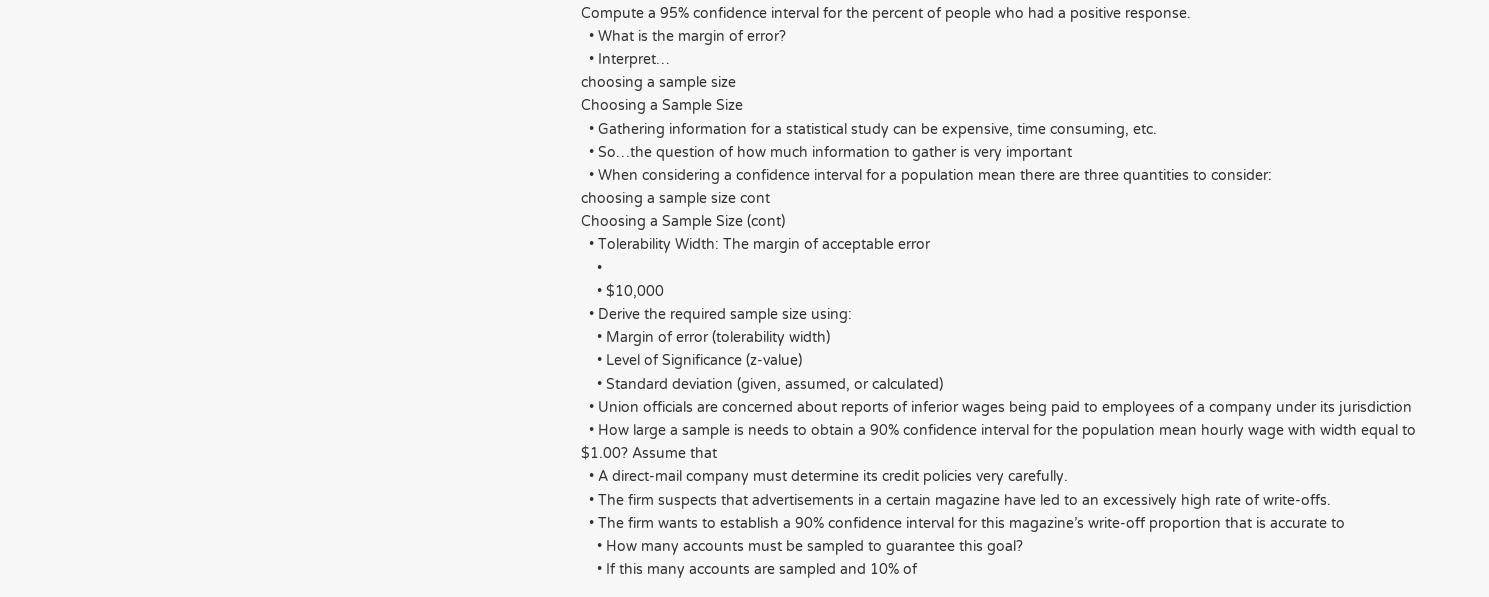Compute a 95% confidence interval for the percent of people who had a positive response.
  • What is the margin of error?
  • Interpret…
choosing a sample size
Choosing a Sample Size
  • Gathering information for a statistical study can be expensive, time consuming, etc.
  • So…the question of how much information to gather is very important
  • When considering a confidence interval for a population mean there are three quantities to consider:
choosing a sample size cont
Choosing a Sample Size (cont)
  • Tolerability Width: The margin of acceptable error
    •
    • $10,000
  • Derive the required sample size using:
    • Margin of error (tolerability width)
    • Level of Significance (z-value)
    • Standard deviation (given, assumed, or calculated)
  • Union officials are concerned about reports of inferior wages being paid to employees of a company under its jurisdiction
  • How large a sample is needs to obtain a 90% confidence interval for the population mean hourly wage with width equal to $1.00? Assume that
  • A direct-mail company must determine its credit policies very carefully.
  • The firm suspects that advertisements in a certain magazine have led to an excessively high rate of write-offs.
  • The firm wants to establish a 90% confidence interval for this magazine’s write-off proportion that is accurate to
    • How many accounts must be sampled to guarantee this goal?
    • If this many accounts are sampled and 10% of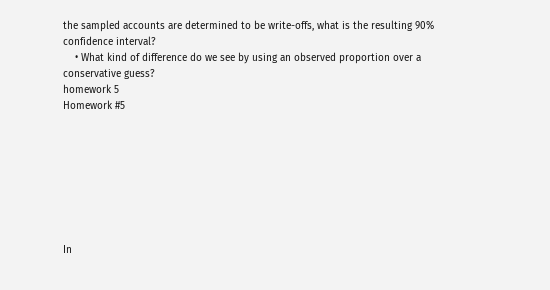the sampled accounts are determined to be write-offs, what is the resulting 90% confidence interval?
    • What kind of difference do we see by using an observed proportion over a conservative guess?
homework 5
Homework #5








In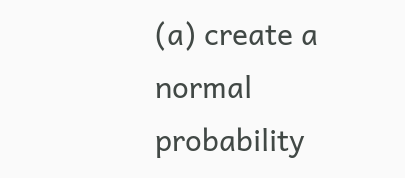(a) create a normal probability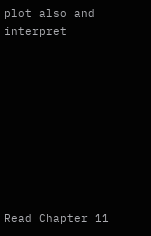plot also and interpret









Read Chapter 11